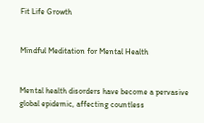Fit Life Growth


Mindful Meditation for Mental Health


Mental health disorders have become a pervasive global epidemic, affecting countless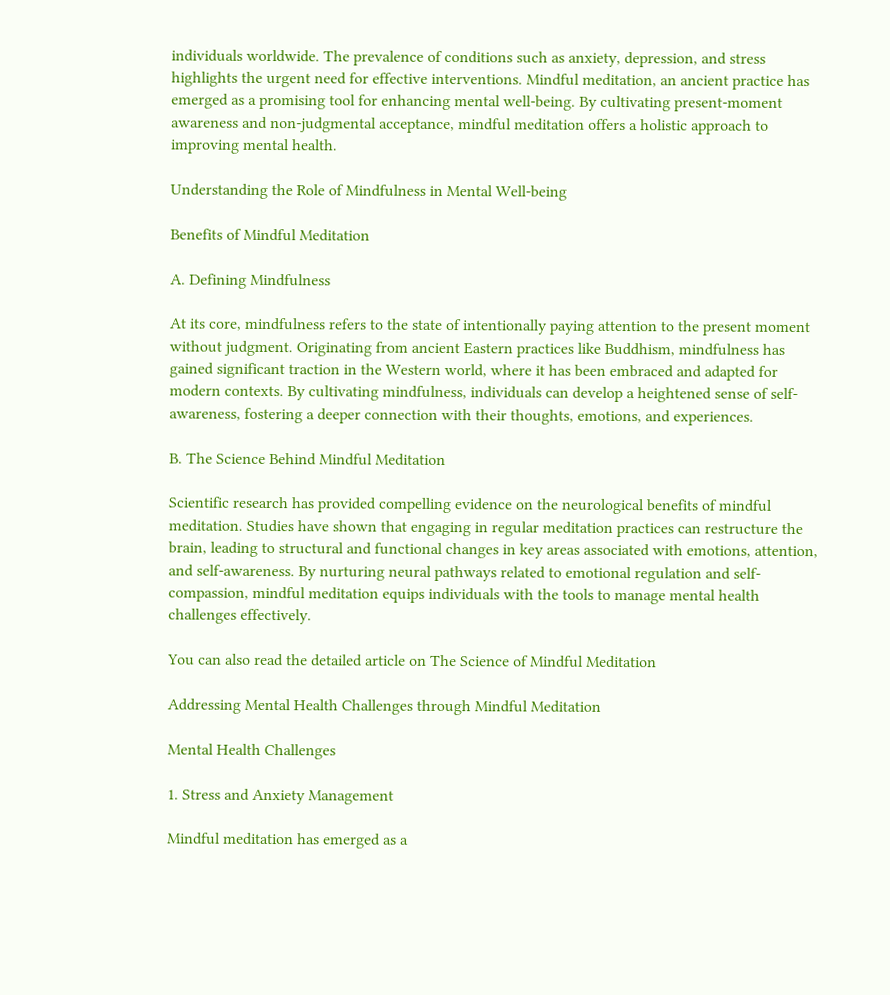individuals worldwide. The prevalence of conditions such as anxiety, depression, and stress highlights the urgent need for effective interventions. Mindful meditation, an ancient practice has emerged as a promising tool for enhancing mental well-being. By cultivating present-moment awareness and non-judgmental acceptance, mindful meditation offers a holistic approach to improving mental health.

Understanding the Role of Mindfulness in Mental Well-being

Benefits of Mindful Meditation

A. Defining Mindfulness

At its core, mindfulness refers to the state of intentionally paying attention to the present moment without judgment. Originating from ancient Eastern practices like Buddhism, mindfulness has gained significant traction in the Western world, where it has been embraced and adapted for modern contexts. By cultivating mindfulness, individuals can develop a heightened sense of self-awareness, fostering a deeper connection with their thoughts, emotions, and experiences.

B. The Science Behind Mindful Meditation

Scientific research has provided compelling evidence on the neurological benefits of mindful meditation. Studies have shown that engaging in regular meditation practices can restructure the brain, leading to structural and functional changes in key areas associated with emotions, attention, and self-awareness. By nurturing neural pathways related to emotional regulation and self-compassion, mindful meditation equips individuals with the tools to manage mental health challenges effectively.

You can also read the detailed article on The Science of Mindful Meditation

Addressing Mental Health Challenges through Mindful Meditation

Mental Health Challenges

1. Stress and Anxiety Management

Mindful meditation has emerged as a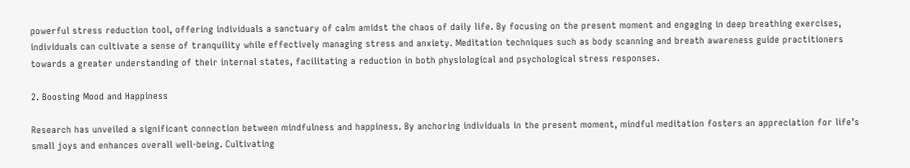powerful stress reduction tool, offering individuals a sanctuary of calm amidst the chaos of daily life. By focusing on the present moment and engaging in deep breathing exercises, individuals can cultivate a sense of tranquility while effectively managing stress and anxiety. Meditation techniques such as body scanning and breath awareness guide practitioners towards a greater understanding of their internal states, facilitating a reduction in both physiological and psychological stress responses.

2. Boosting Mood and Happiness

Research has unveiled a significant connection between mindfulness and happiness. By anchoring individuals in the present moment, mindful meditation fosters an appreciation for life’s small joys and enhances overall well-being. Cultivating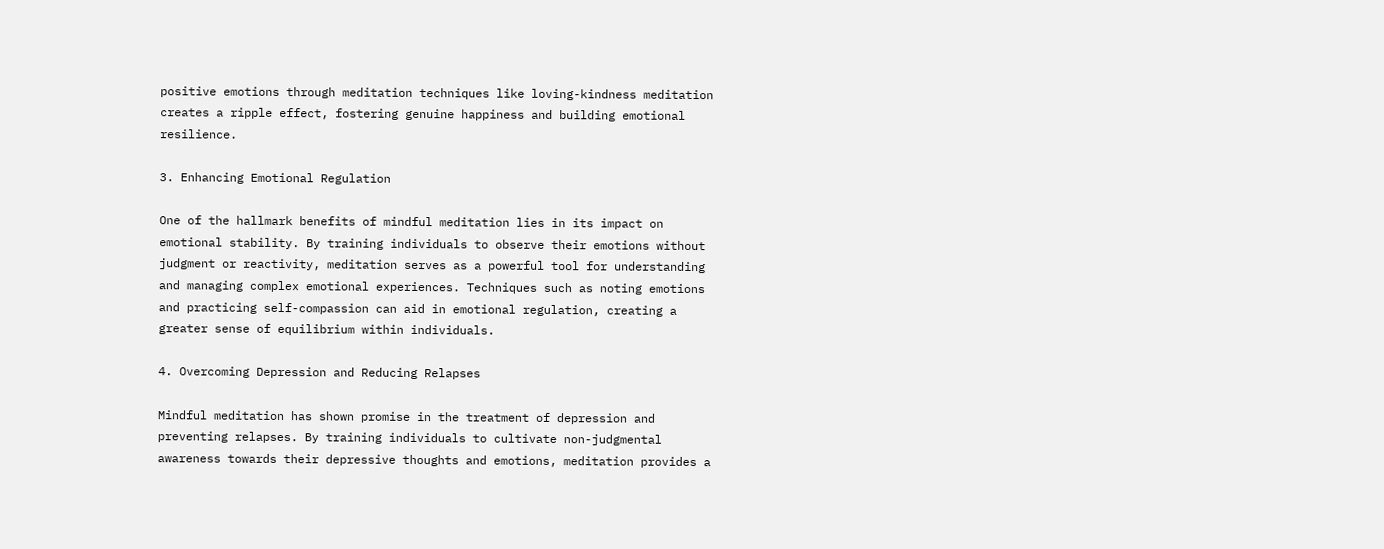positive emotions through meditation techniques like loving-kindness meditation creates a ripple effect, fostering genuine happiness and building emotional resilience.

3. Enhancing Emotional Regulation

One of the hallmark benefits of mindful meditation lies in its impact on emotional stability. By training individuals to observe their emotions without judgment or reactivity, meditation serves as a powerful tool for understanding and managing complex emotional experiences. Techniques such as noting emotions and practicing self-compassion can aid in emotional regulation, creating a greater sense of equilibrium within individuals.

4. Overcoming Depression and Reducing Relapses

Mindful meditation has shown promise in the treatment of depression and preventing relapses. By training individuals to cultivate non-judgmental awareness towards their depressive thoughts and emotions, meditation provides a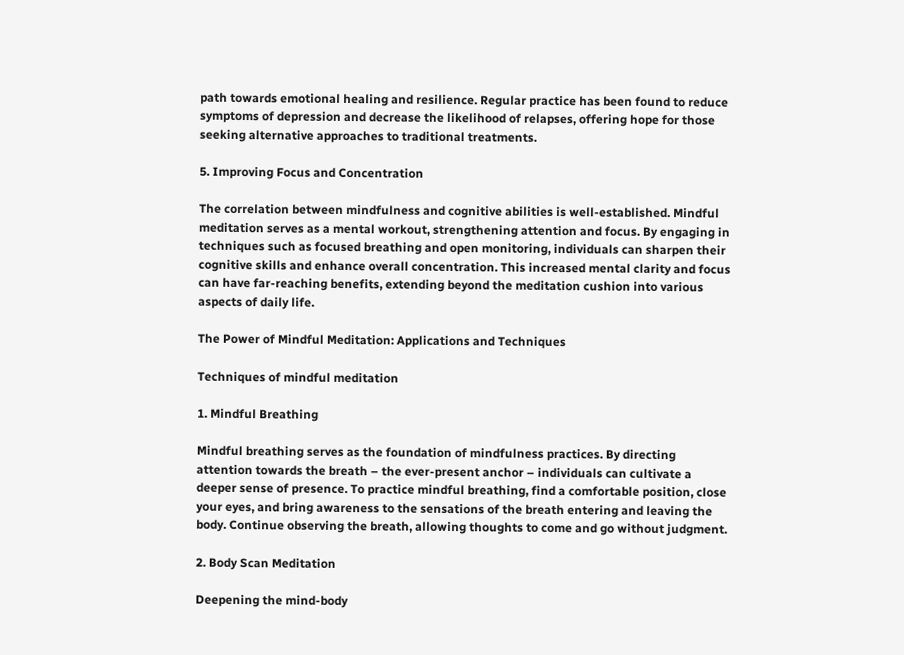path towards emotional healing and resilience. Regular practice has been found to reduce symptoms of depression and decrease the likelihood of relapses, offering hope for those seeking alternative approaches to traditional treatments.

5. Improving Focus and Concentration

The correlation between mindfulness and cognitive abilities is well-established. Mindful meditation serves as a mental workout, strengthening attention and focus. By engaging in techniques such as focused breathing and open monitoring, individuals can sharpen their cognitive skills and enhance overall concentration. This increased mental clarity and focus can have far-reaching benefits, extending beyond the meditation cushion into various aspects of daily life.

The Power of Mindful Meditation: Applications and Techniques

Techniques of mindful meditation

1. Mindful Breathing

Mindful breathing serves as the foundation of mindfulness practices. By directing attention towards the breath – the ever-present anchor – individuals can cultivate a deeper sense of presence. To practice mindful breathing, find a comfortable position, close your eyes, and bring awareness to the sensations of the breath entering and leaving the body. Continue observing the breath, allowing thoughts to come and go without judgment.

2. Body Scan Meditation

Deepening the mind-body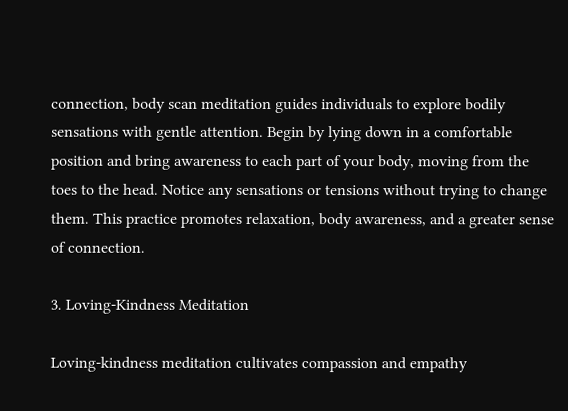connection, body scan meditation guides individuals to explore bodily sensations with gentle attention. Begin by lying down in a comfortable position and bring awareness to each part of your body, moving from the toes to the head. Notice any sensations or tensions without trying to change them. This practice promotes relaxation, body awareness, and a greater sense of connection.

3. Loving-Kindness Meditation

Loving-kindness meditation cultivates compassion and empathy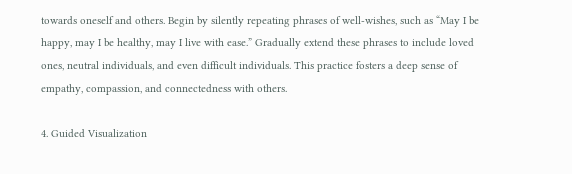towards oneself and others. Begin by silently repeating phrases of well-wishes, such as “May I be happy, may I be healthy, may I live with ease.” Gradually extend these phrases to include loved ones, neutral individuals, and even difficult individuals. This practice fosters a deep sense of empathy, compassion, and connectedness with others.

4. Guided Visualization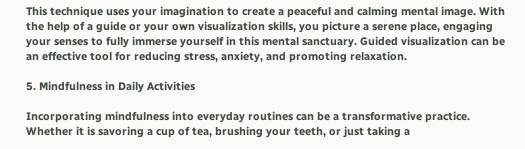This technique uses your imagination to create a peaceful and calming mental image. With the help of a guide or your own visualization skills, you picture a serene place, engaging your senses to fully immerse yourself in this mental sanctuary. Guided visualization can be an effective tool for reducing stress, anxiety, and promoting relaxation.

5. Mindfulness in Daily Activities

Incorporating mindfulness into everyday routines can be a transformative practice. Whether it is savoring a cup of tea, brushing your teeth, or just taking a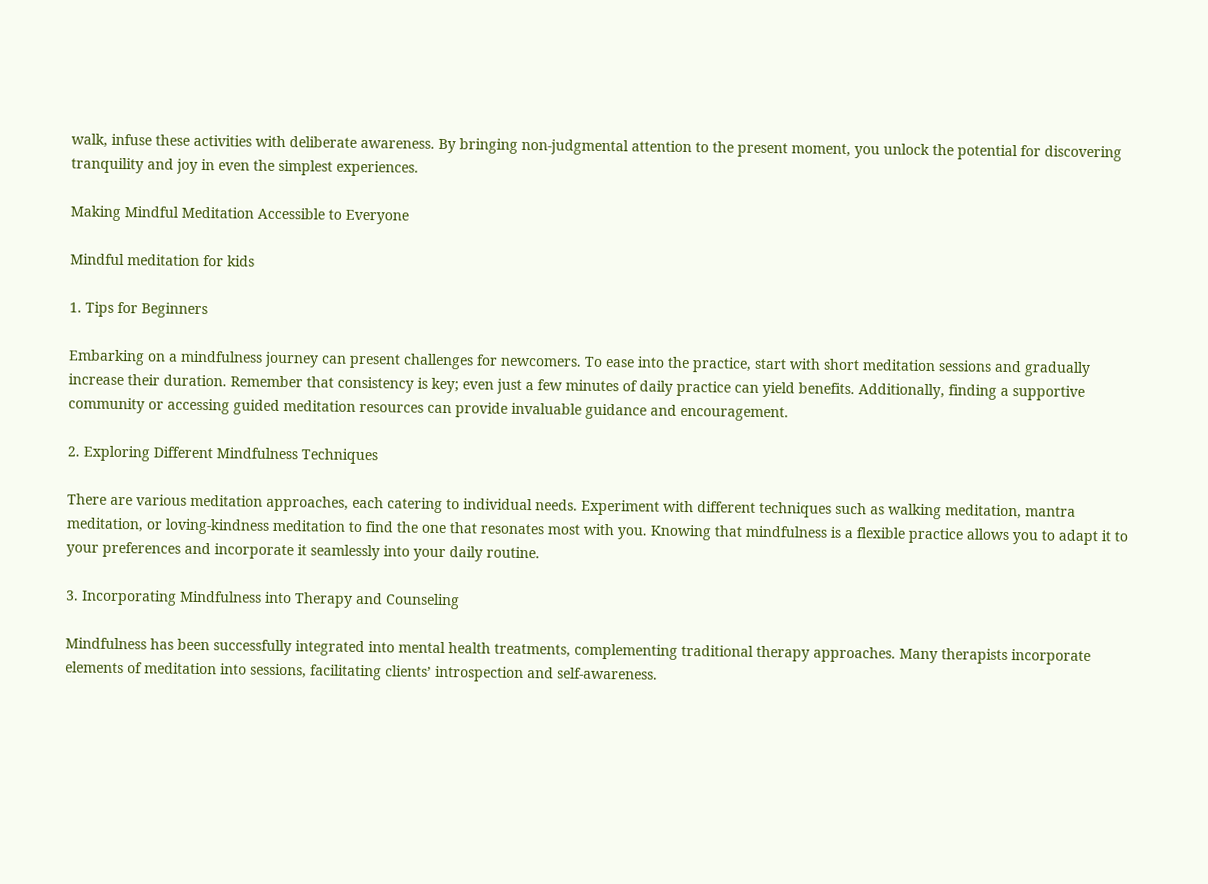walk, infuse these activities with deliberate awareness. By bringing non-judgmental attention to the present moment, you unlock the potential for discovering tranquility and joy in even the simplest experiences.

Making Mindful Meditation Accessible to Everyone

Mindful meditation for kids

1. Tips for Beginners

Embarking on a mindfulness journey can present challenges for newcomers. To ease into the practice, start with short meditation sessions and gradually increase their duration. Remember that consistency is key; even just a few minutes of daily practice can yield benefits. Additionally, finding a supportive community or accessing guided meditation resources can provide invaluable guidance and encouragement.

2. Exploring Different Mindfulness Techniques

There are various meditation approaches, each catering to individual needs. Experiment with different techniques such as walking meditation, mantra meditation, or loving-kindness meditation to find the one that resonates most with you. Knowing that mindfulness is a flexible practice allows you to adapt it to your preferences and incorporate it seamlessly into your daily routine.

3. Incorporating Mindfulness into Therapy and Counseling

Mindfulness has been successfully integrated into mental health treatments, complementing traditional therapy approaches. Many therapists incorporate elements of meditation into sessions, facilitating clients’ introspection and self-awareness.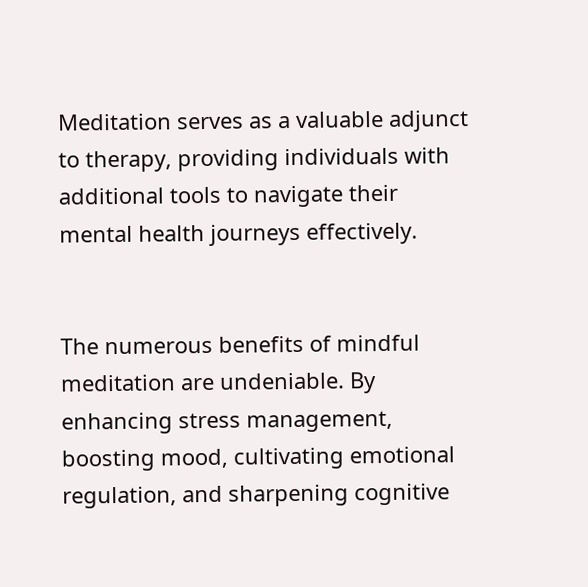Meditation serves as a valuable adjunct to therapy, providing individuals with additional tools to navigate their mental health journeys effectively.


The numerous benefits of mindful meditation are undeniable. By enhancing stress management, boosting mood, cultivating emotional regulation, and sharpening cognitive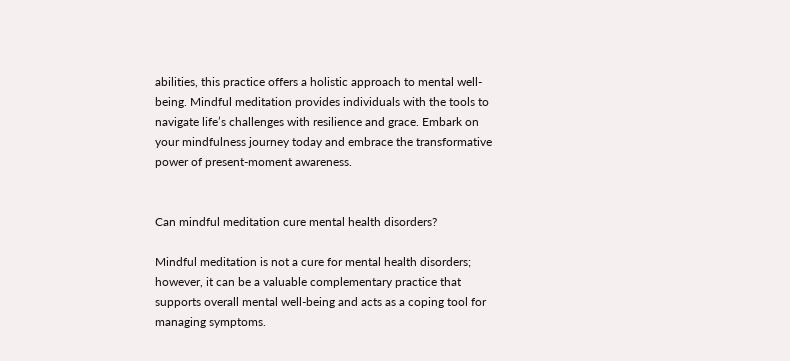abilities, this practice offers a holistic approach to mental well-being. Mindful meditation provides individuals with the tools to navigate life’s challenges with resilience and grace. Embark on your mindfulness journey today and embrace the transformative power of present-moment awareness.


Can mindful meditation cure mental health disorders?

Mindful meditation is not a cure for mental health disorders; however, it can be a valuable complementary practice that supports overall mental well-being and acts as a coping tool for managing symptoms.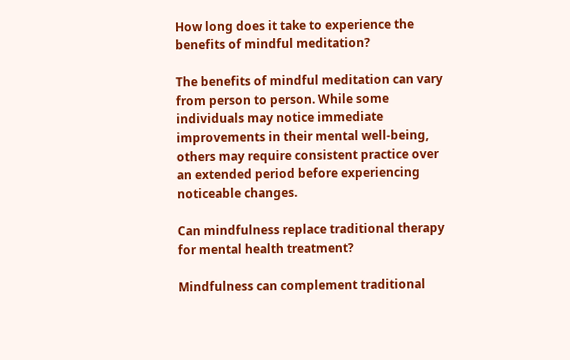How long does it take to experience the benefits of mindful meditation?

The benefits of mindful meditation can vary from person to person. While some individuals may notice immediate improvements in their mental well-being, others may require consistent practice over an extended period before experiencing noticeable changes.

Can mindfulness replace traditional therapy for mental health treatment?

Mindfulness can complement traditional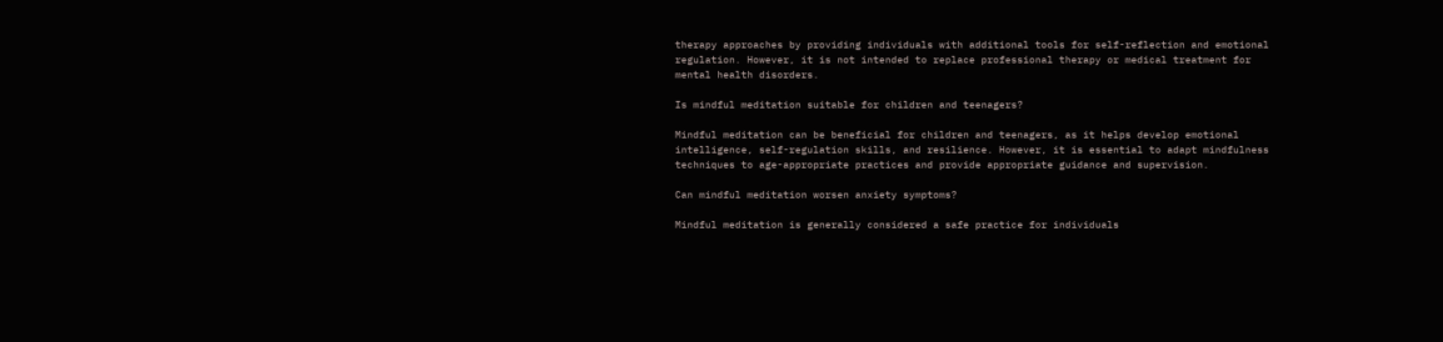therapy approaches by providing individuals with additional tools for self-reflection and emotional regulation. However, it is not intended to replace professional therapy or medical treatment for mental health disorders.

Is mindful meditation suitable for children and teenagers?

Mindful meditation can be beneficial for children and teenagers, as it helps develop emotional intelligence, self-regulation skills, and resilience. However, it is essential to adapt mindfulness techniques to age-appropriate practices and provide appropriate guidance and supervision.

Can mindful meditation worsen anxiety symptoms?

Mindful meditation is generally considered a safe practice for individuals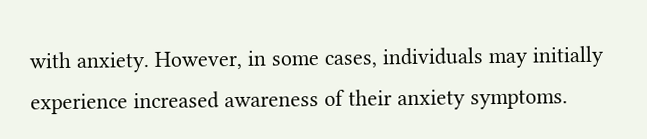with anxiety. However, in some cases, individuals may initially experience increased awareness of their anxiety symptoms.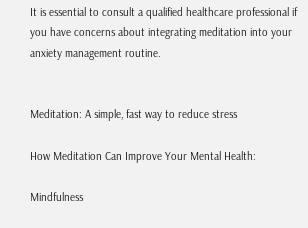It is essential to consult a qualified healthcare professional if you have concerns about integrating meditation into your anxiety management routine.


Meditation: A simple, fast way to reduce stress

How Meditation Can Improve Your Mental Health:

Mindfulness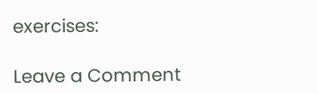exercises:

Leave a Comment